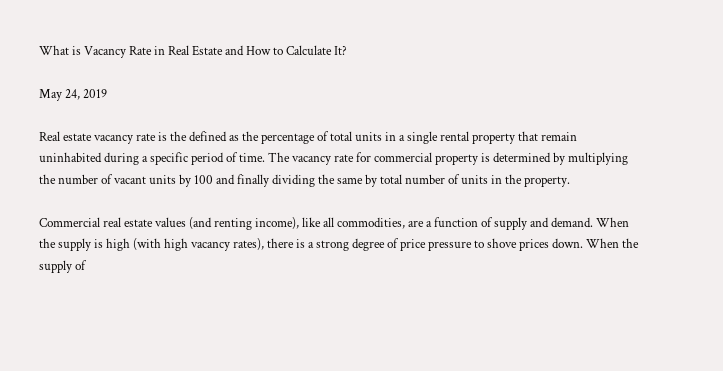What is Vacancy Rate in Real Estate and How to Calculate It?

May 24, 2019

Real estate vacancy rate is the defined as the percentage of total units in a single rental property that remain uninhabited during a specific period of time. The vacancy rate for commercial property is determined by multiplying the number of vacant units by 100 and finally dividing the same by total number of units in the property.

Commercial real estate values (and renting income), like all commodities, are a function of supply and demand. When the supply is high (with high vacancy rates), there is a strong degree of price pressure to shove prices down. When the supply of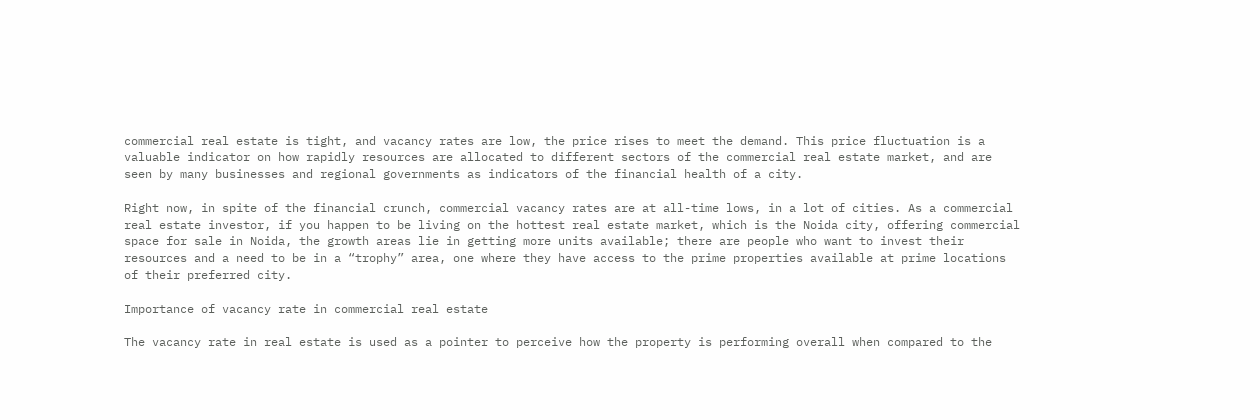commercial real estate is tight, and vacancy rates are low, the price rises to meet the demand. This price fluctuation is a valuable indicator on how rapidly resources are allocated to different sectors of the commercial real estate market, and are seen by many businesses and regional governments as indicators of the financial health of a city.

Right now, in spite of the financial crunch, commercial vacancy rates are at all-time lows, in a lot of cities. As a commercial real estate investor, if you happen to be living on the hottest real estate market, which is the Noida city, offering commercial space for sale in Noida, the growth areas lie in getting more units available; there are people who want to invest their resources and a need to be in a “trophy” area, one where they have access to the prime properties available at prime locations of their preferred city.

Importance of vacancy rate in commercial real estate

The vacancy rate in real estate is used as a pointer to perceive how the property is performing overall when compared to the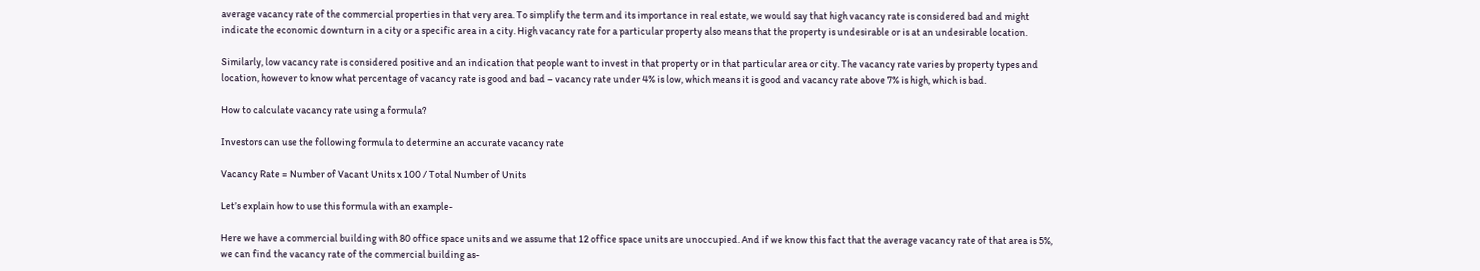average vacancy rate of the commercial properties in that very area. To simplify the term and its importance in real estate, we would say that high vacancy rate is considered bad and might indicate the economic downturn in a city or a specific area in a city. High vacancy rate for a particular property also means that the property is undesirable or is at an undesirable location.

Similarly, low vacancy rate is considered positive and an indication that people want to invest in that property or in that particular area or city. The vacancy rate varies by property types and location, however to know what percentage of vacancy rate is good and bad – vacancy rate under 4% is low, which means it is good and vacancy rate above 7% is high, which is bad.

How to calculate vacancy rate using a formula?

Investors can use the following formula to determine an accurate vacancy rate

Vacancy Rate = Number of Vacant Units x 100 / Total Number of Units

Let’s explain how to use this formula with an example-

Here we have a commercial building with 80 office space units and we assume that 12 office space units are unoccupied. And if we know this fact that the average vacancy rate of that area is 5%, we can find the vacancy rate of the commercial building as-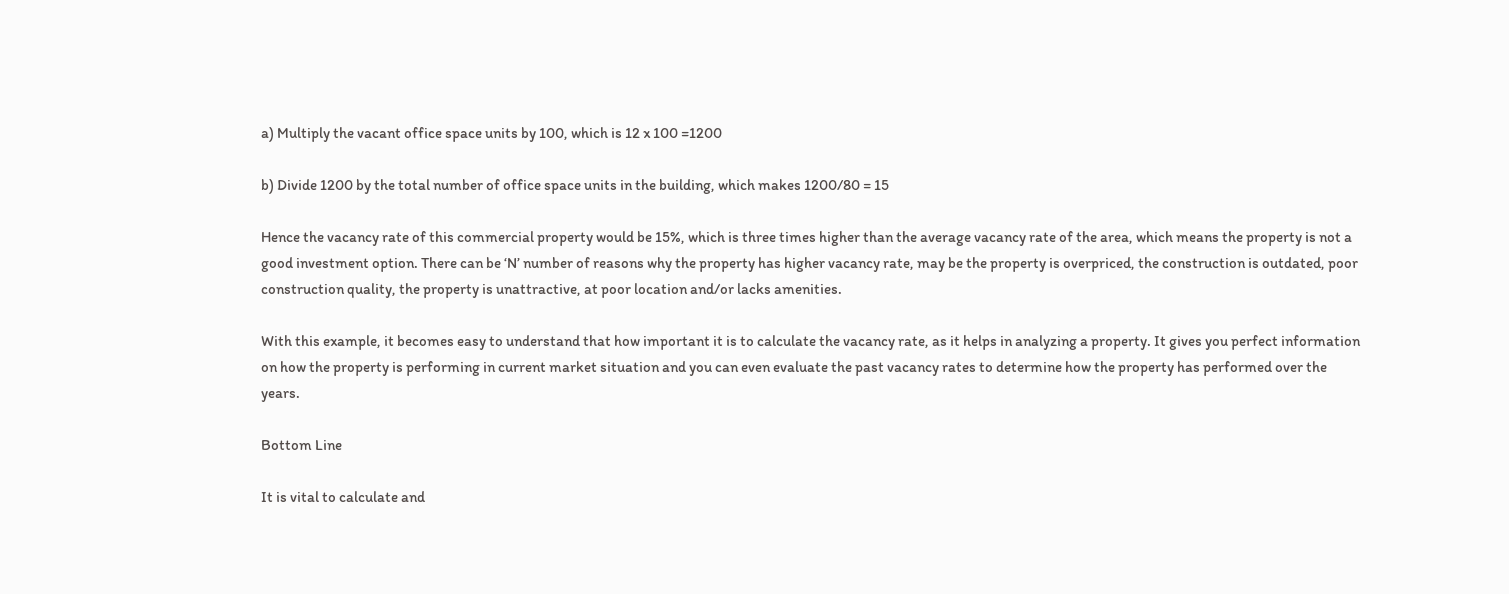a) Multiply the vacant office space units by 100, which is 12 x 100 =1200

b) Divide 1200 by the total number of office space units in the building, which makes 1200/80 = 15

Hence the vacancy rate of this commercial property would be 15%, which is three times higher than the average vacancy rate of the area, which means the property is not a good investment option. There can be ‘N’ number of reasons why the property has higher vacancy rate, may be the property is overpriced, the construction is outdated, poor construction quality, the property is unattractive, at poor location and/or lacks amenities.

With this example, it becomes easy to understand that how important it is to calculate the vacancy rate, as it helps in analyzing a property. It gives you perfect information on how the property is performing in current market situation and you can even evaluate the past vacancy rates to determine how the property has performed over the years.

Bottom Line

It is vital to calculate and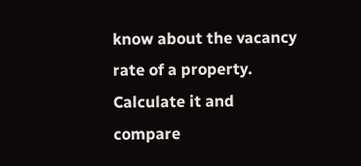know about the vacancy rate of a property. Calculate it and compare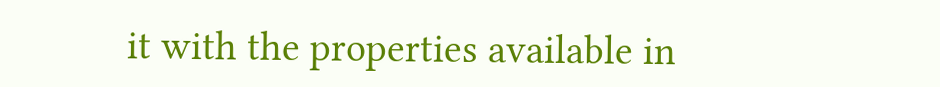it with the properties available in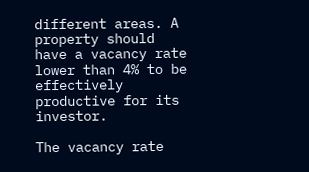different areas. A property should have a vacancy rate lower than 4% to be effectively productive for its investor.

The vacancy rate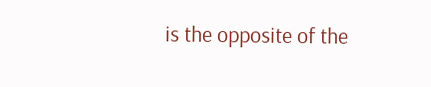is the opposite of the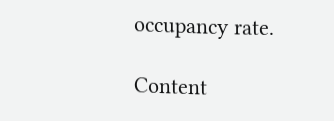occupancy rate.

Content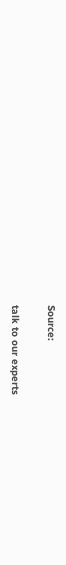Source:

talk to our experts